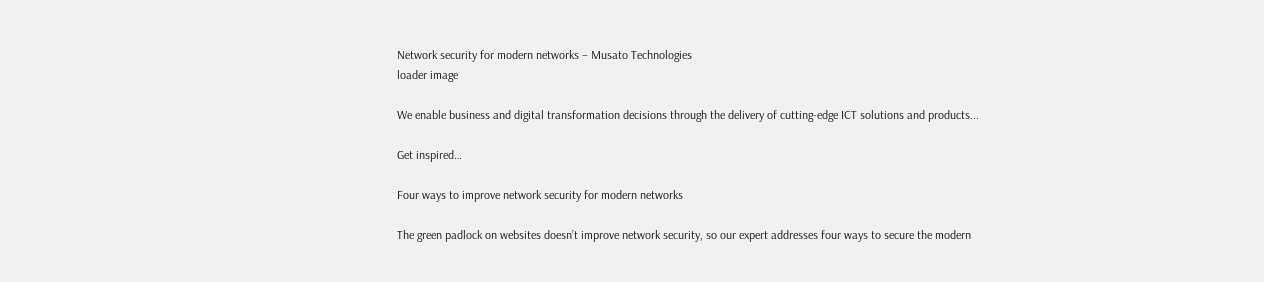Network security for modern networks – Musato Technologies
loader image

We enable business and digital transformation decisions through the delivery of cutting-edge ICT solutions and products...

Get inspired…

Four ways to improve network security for modern networks

The green padlock on websites doesn’t improve network security, so our expert addresses four ways to secure the modern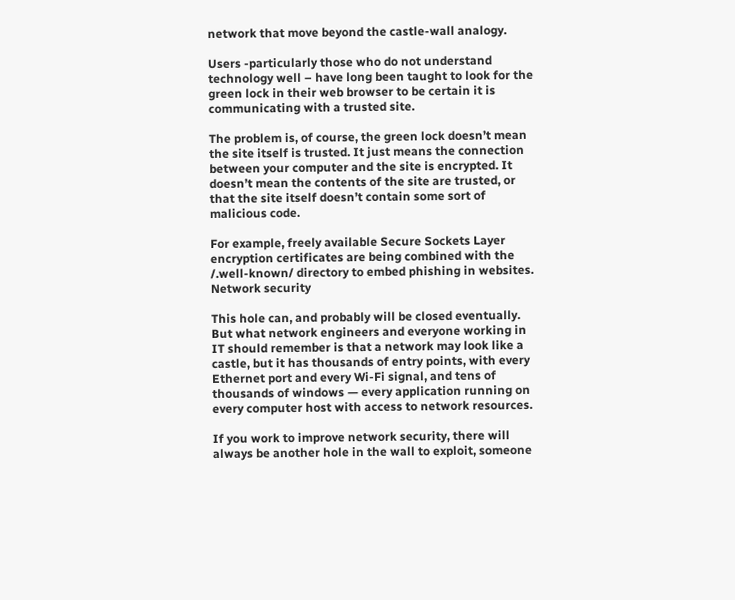network that move beyond the castle-wall analogy.

Users -particularly those who do not understand technology well – have long been taught to look for the green lock in their web browser to be certain it is communicating with a trusted site.

The problem is, of course, the green lock doesn’t mean the site itself is trusted. It just means the connection between your computer and the site is encrypted. It doesn’t mean the contents of the site are trusted, or that the site itself doesn’t contain some sort of malicious code.

For example, freely available Secure Sockets Layer encryption certificates are being combined with the /.well-known/ directory to embed phishing in websites. Network security

This hole can, and probably will be closed eventually. But what network engineers and everyone working in IT should remember is that a network may look like a castle, but it has thousands of entry points, with every Ethernet port and every Wi-Fi signal, and tens of thousands of windows — every application running on every computer host with access to network resources.

If you work to improve network security, there will always be another hole in the wall to exploit, someone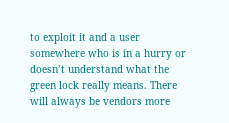to exploit it and a user somewhere who is in a hurry or doesn’t understand what the green lock really means. There will always be vendors more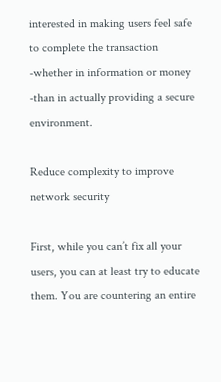interested in making users feel safe to complete the transaction -whether in information or money -than in actually providing a secure environment.

Reduce complexity to improve network security

First, while you can’t fix all your users, you can at least try to educate them. You are countering an entire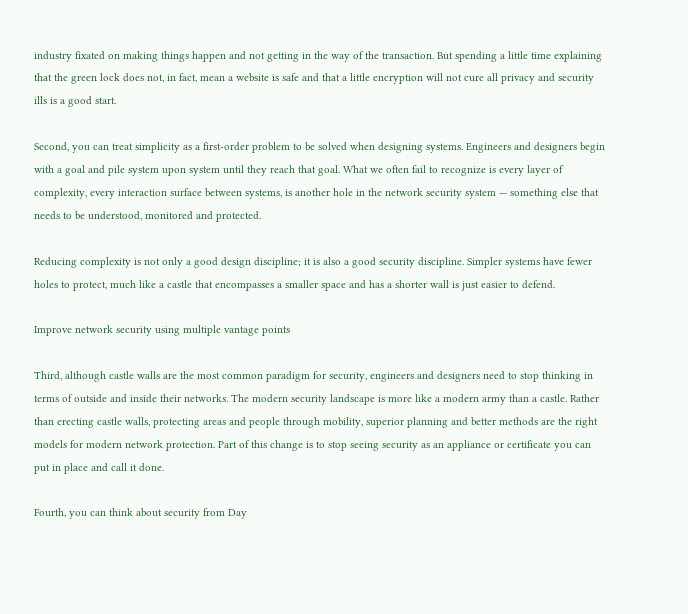industry fixated on making things happen and not getting in the way of the transaction. But spending a little time explaining that the green lock does not, in fact, mean a website is safe and that a little encryption will not cure all privacy and security ills is a good start.

Second, you can treat simplicity as a first-order problem to be solved when designing systems. Engineers and designers begin with a goal and pile system upon system until they reach that goal. What we often fail to recognize is every layer of complexity, every interaction surface between systems, is another hole in the network security system — something else that needs to be understood, monitored and protected.

Reducing complexity is not only a good design discipline; it is also a good security discipline. Simpler systems have fewer holes to protect, much like a castle that encompasses a smaller space and has a shorter wall is just easier to defend.

Improve network security using multiple vantage points

Third, although castle walls are the most common paradigm for security, engineers and designers need to stop thinking in terms of outside and inside their networks. The modern security landscape is more like a modern army than a castle. Rather than erecting castle walls, protecting areas and people through mobility, superior planning and better methods are the right models for modern network protection. Part of this change is to stop seeing security as an appliance or certificate you can put in place and call it done.

Fourth, you can think about security from Day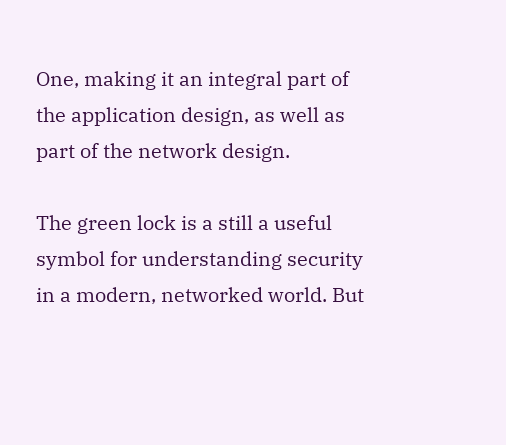One, making it an integral part of the application design, as well as part of the network design.

The green lock is a still a useful symbol for understanding security in a modern, networked world. But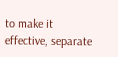to make it effective, separate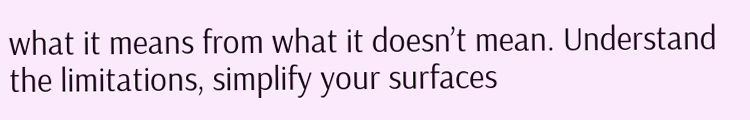what it means from what it doesn’t mean. Understand the limitations, simplify your surfaces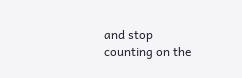and stop counting on the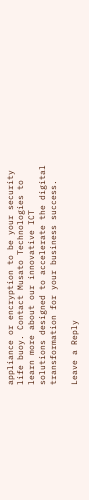appliance or encryption to be your security life buoy. Contact Musato Technologies to learn more about our innovative ICT solutions designed to accelerate the digital transformation for your business success.

Leave a Reply